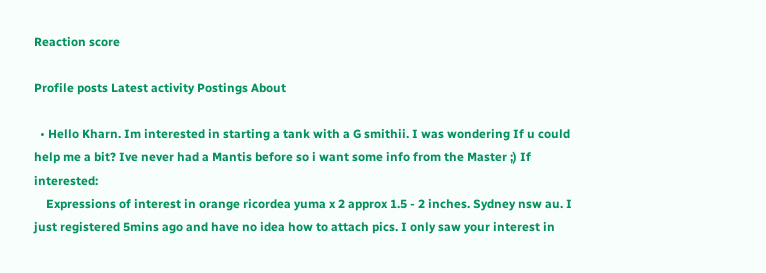Reaction score

Profile posts Latest activity Postings About

  • Hello Kharn. Im interested in starting a tank with a G smithii. I was wondering If u could help me a bit? Ive never had a Mantis before so i want some info from the Master ;) If interested:
    Expressions of interest in orange ricordea yuma x 2 approx 1.5 - 2 inches. Sydney nsw au. I just registered 5mins ago and have no idea how to attach pics. I only saw your interest in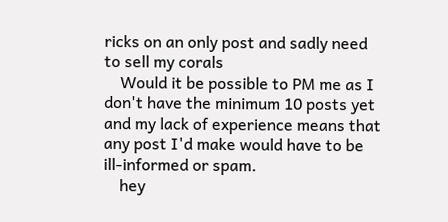ricks on an only post and sadly need to sell my corals
    Would it be possible to PM me as I don't have the minimum 10 posts yet and my lack of experience means that any post I'd make would have to be ill-informed or spam.
    hey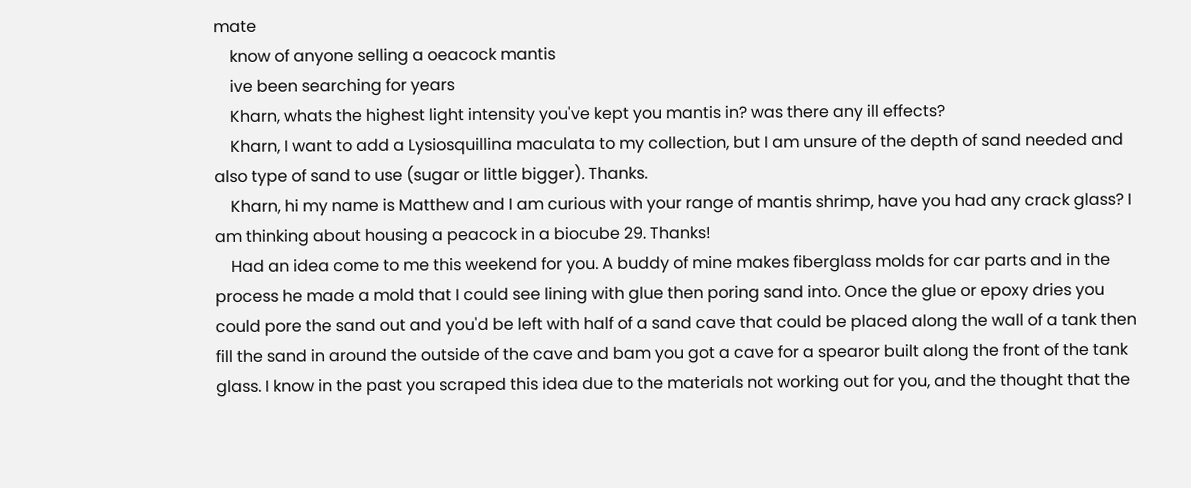mate
    know of anyone selling a oeacock mantis
    ive been searching for years
    Kharn, whats the highest light intensity you've kept you mantis in? was there any ill effects?
    Kharn, I want to add a Lysiosquillina maculata to my collection, but I am unsure of the depth of sand needed and also type of sand to use (sugar or little bigger). Thanks.
    Kharn, hi my name is Matthew and I am curious with your range of mantis shrimp, have you had any crack glass? I am thinking about housing a peacock in a biocube 29. Thanks!
    Had an idea come to me this weekend for you. A buddy of mine makes fiberglass molds for car parts and in the process he made a mold that I could see lining with glue then poring sand into. Once the glue or epoxy dries you could pore the sand out and you'd be left with half of a sand cave that could be placed along the wall of a tank then fill the sand in around the outside of the cave and bam you got a cave for a spearor built along the front of the tank glass. I know in the past you scraped this idea due to the materials not working out for you, and the thought that the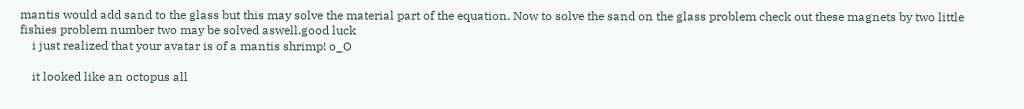mantis would add sand to the glass but this may solve the material part of the equation. Now to solve the sand on the glass problem check out these magnets by two little fishies problem number two may be solved aswell.good luck
    i just realized that your avatar is of a mantis shrimp! o_O

    it looked like an octopus all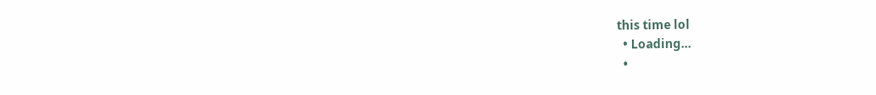this time lol
  • Loading…
  •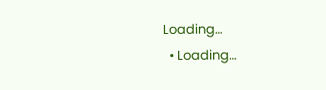Loading…
  • Loading…